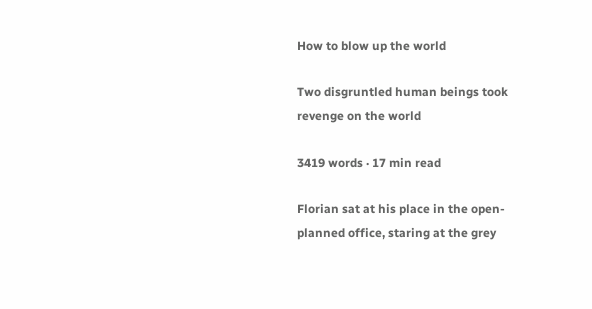How to blow up the world

Two disgruntled human beings took revenge on the world

3419 words · 17 min read

Florian sat at his place in the open-planned office, staring at the grey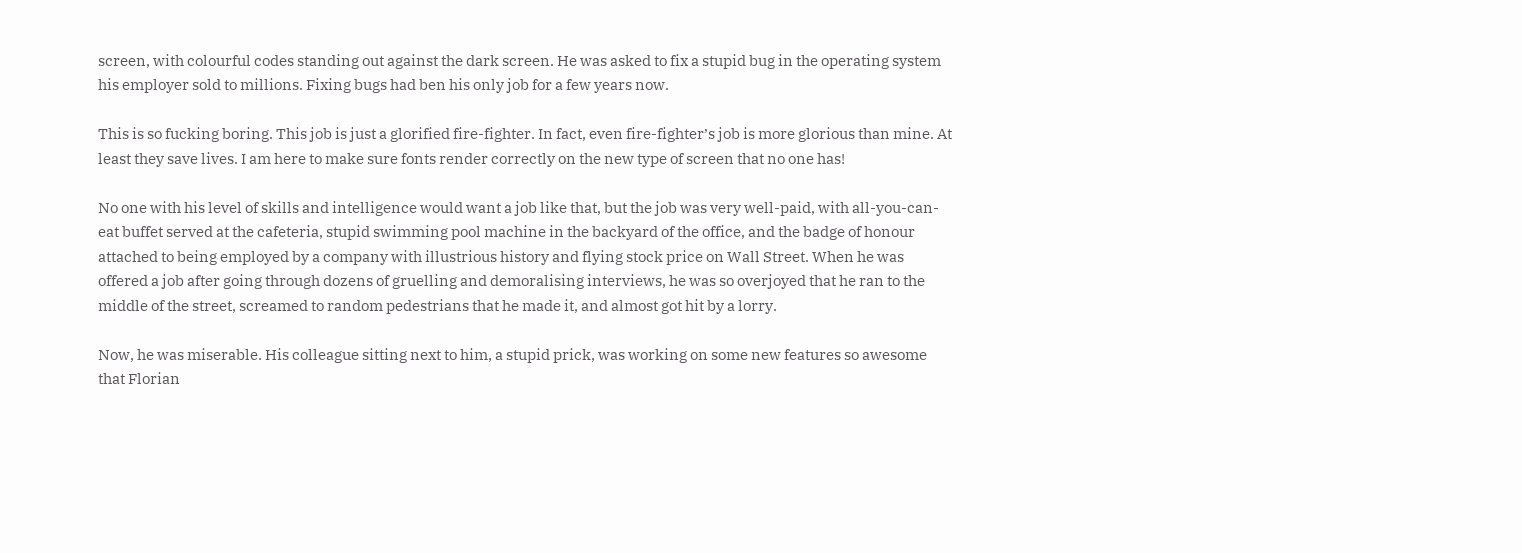screen, with colourful codes standing out against the dark screen. He was asked to fix a stupid bug in the operating system his employer sold to millions. Fixing bugs had ben his only job for a few years now.

This is so fucking boring. This job is just a glorified fire-fighter. In fact, even fire-fighter’s job is more glorious than mine. At least they save lives. I am here to make sure fonts render correctly on the new type of screen that no one has!

No one with his level of skills and intelligence would want a job like that, but the job was very well-paid, with all-you-can-eat buffet served at the cafeteria, stupid swimming pool machine in the backyard of the office, and the badge of honour attached to being employed by a company with illustrious history and flying stock price on Wall Street. When he was offered a job after going through dozens of gruelling and demoralising interviews, he was so overjoyed that he ran to the middle of the street, screamed to random pedestrians that he made it, and almost got hit by a lorry.

Now, he was miserable. His colleague sitting next to him, a stupid prick, was working on some new features so awesome that Florian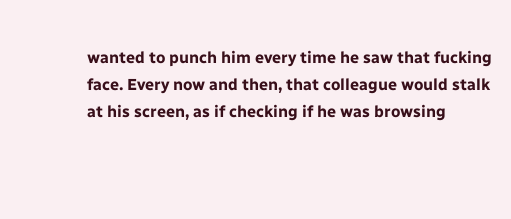wanted to punch him every time he saw that fucking face. Every now and then, that colleague would stalk at his screen, as if checking if he was browsing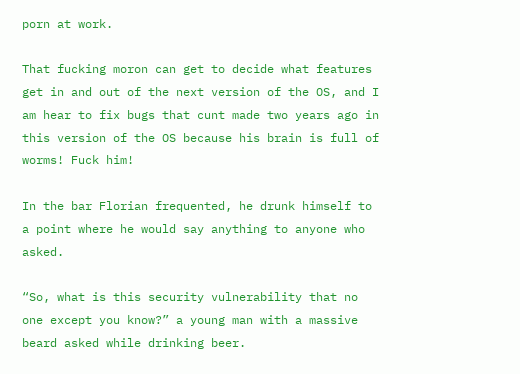porn at work.

That fucking moron can get to decide what features get in and out of the next version of the OS, and I am hear to fix bugs that cunt made two years ago in this version of the OS because his brain is full of worms! Fuck him!

In the bar Florian frequented, he drunk himself to a point where he would say anything to anyone who asked.

“So, what is this security vulnerability that no one except you know?” a young man with a massive beard asked while drinking beer.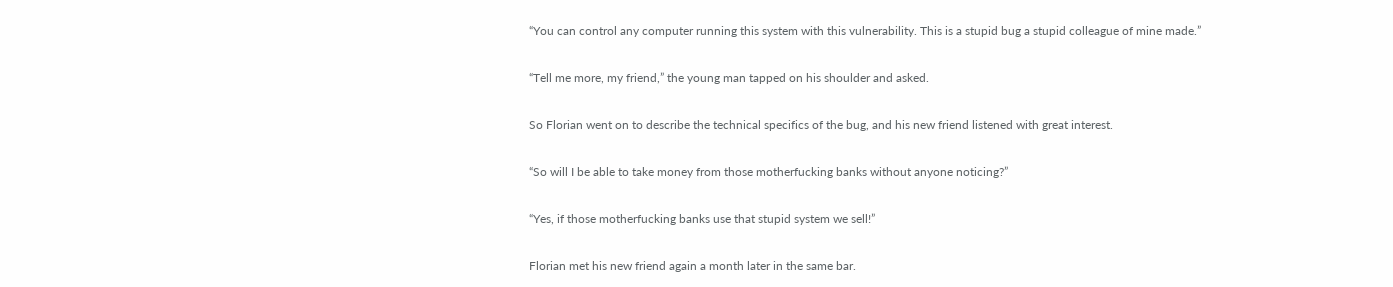“You can control any computer running this system with this vulnerability. This is a stupid bug a stupid colleague of mine made.”

“Tell me more, my friend,” the young man tapped on his shoulder and asked.

So Florian went on to describe the technical specifics of the bug, and his new friend listened with great interest.

“So will I be able to take money from those motherfucking banks without anyone noticing?”

“Yes, if those motherfucking banks use that stupid system we sell!”

Florian met his new friend again a month later in the same bar.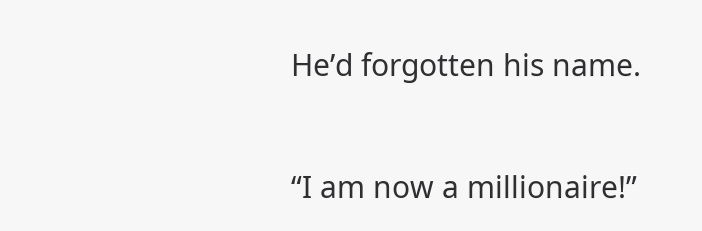He’d forgotten his name.

“I am now a millionaire!”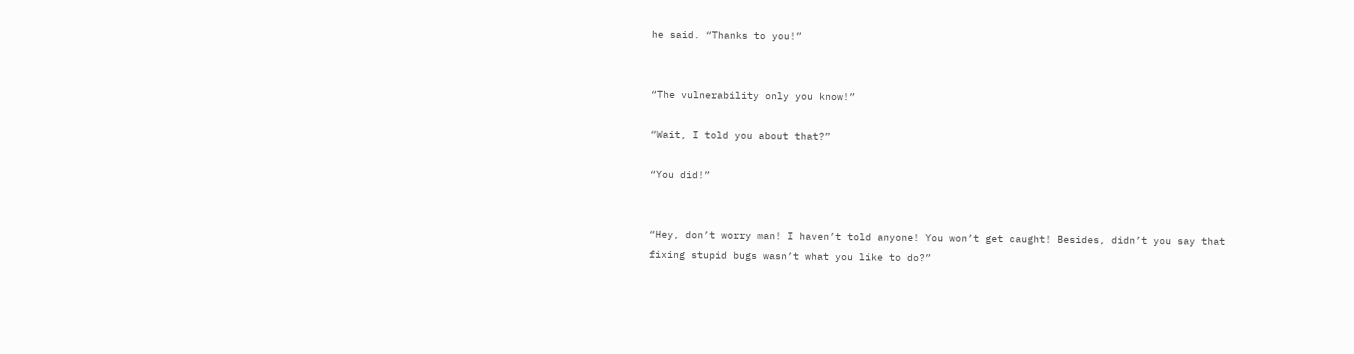he said. “Thanks to you!”


“The vulnerability only you know!”

“Wait, I told you about that?”

“You did!”


“Hey, don’t worry man! I haven’t told anyone! You won’t get caught! Besides, didn’t you say that fixing stupid bugs wasn’t what you like to do?”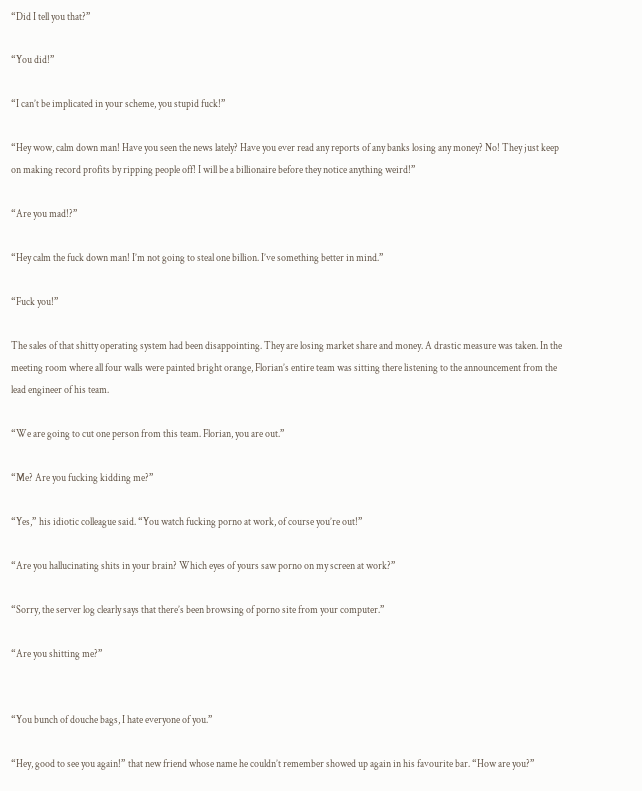“Did I tell you that?”

“You did!”

“I can’t be implicated in your scheme, you stupid fuck!”

“Hey wow, calm down man! Have you seen the news lately? Have you ever read any reports of any banks losing any money? No! They just keep on making record profits by ripping people off! I will be a billionaire before they notice anything weird!”

“Are you mad!?”

“Hey calm the fuck down man! I’m not going to steal one billion. I’ve something better in mind.”

“Fuck you!”

The sales of that shitty operating system had been disappointing. They are losing market share and money. A drastic measure was taken. In the meeting room where all four walls were painted bright orange, Florian’s entire team was sitting there listening to the announcement from the lead engineer of his team.

“We are going to cut one person from this team. Florian, you are out.”

“Me? Are you fucking kidding me?”

“Yes,” his idiotic colleague said. “You watch fucking porno at work, of course you’re out!”

“Are you hallucinating shits in your brain? Which eyes of yours saw porno on my screen at work?”

“Sorry, the server log clearly says that there’s been browsing of porno site from your computer.”

“Are you shitting me?”


“You bunch of douche bags, I hate everyone of you.”

“Hey, good to see you again!” that new friend whose name he couldn’t remember showed up again in his favourite bar. “How are you?”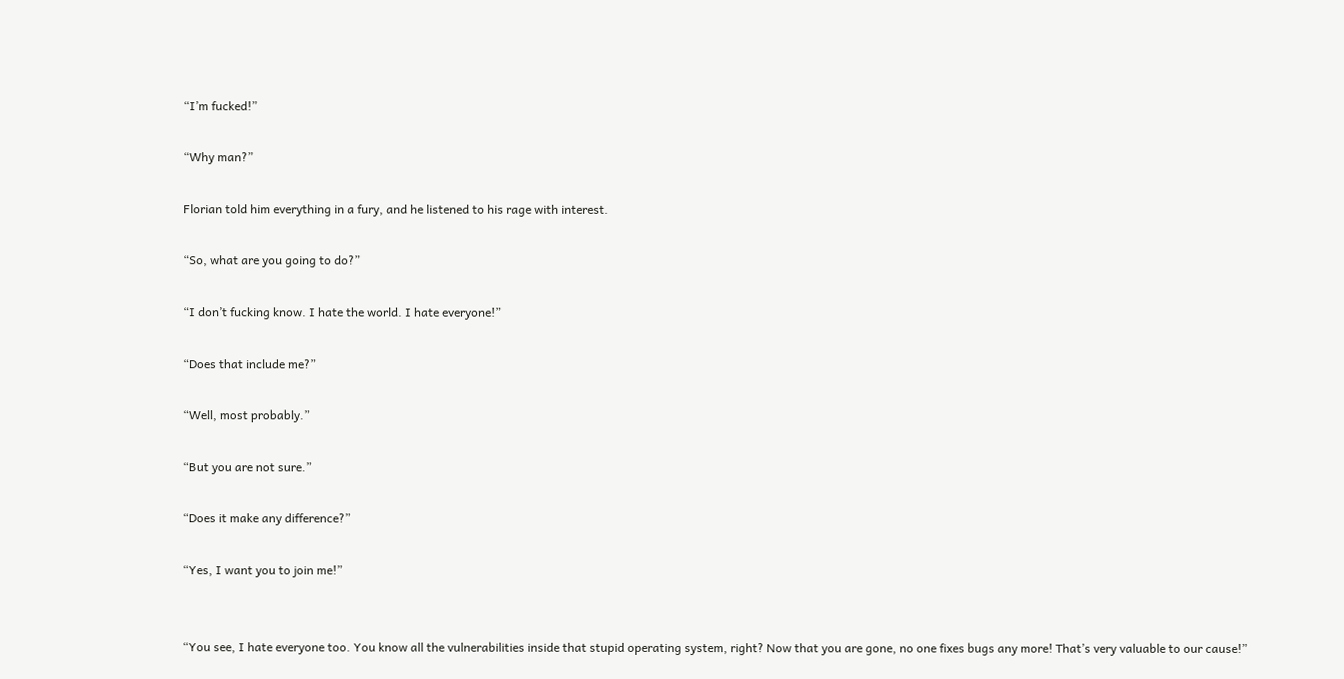“I’m fucked!”

“Why man?”

Florian told him everything in a fury, and he listened to his rage with interest.

“So, what are you going to do?”

“I don’t fucking know. I hate the world. I hate everyone!”

“Does that include me?”

“Well, most probably.”

“But you are not sure.”

“Does it make any difference?”

“Yes, I want you to join me!”


“You see, I hate everyone too. You know all the vulnerabilities inside that stupid operating system, right? Now that you are gone, no one fixes bugs any more! That’s very valuable to our cause!”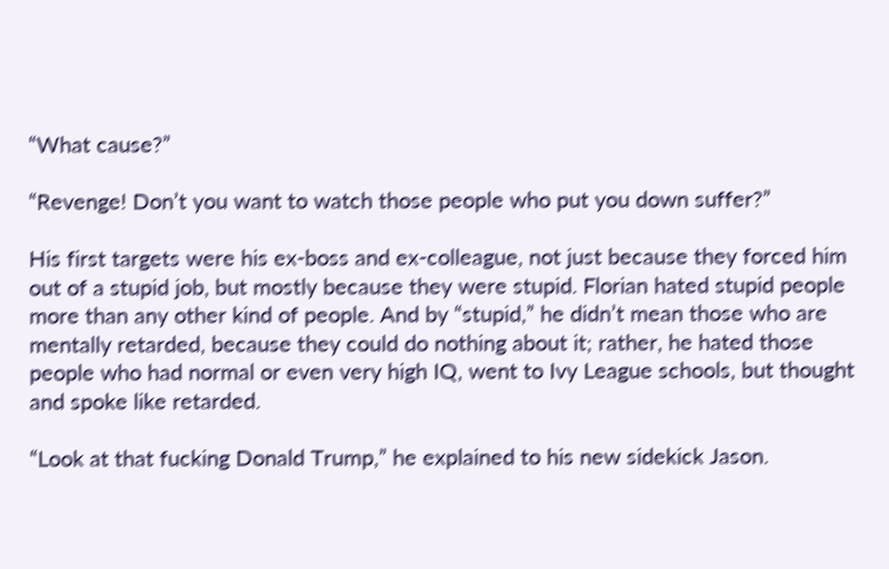“What cause?”

“Revenge! Don’t you want to watch those people who put you down suffer?”

His first targets were his ex-boss and ex-colleague, not just because they forced him out of a stupid job, but mostly because they were stupid. Florian hated stupid people more than any other kind of people. And by “stupid,” he didn’t mean those who are mentally retarded, because they could do nothing about it; rather, he hated those people who had normal or even very high IQ, went to Ivy League schools, but thought and spoke like retarded.

“Look at that fucking Donald Trump,” he explained to his new sidekick Jason.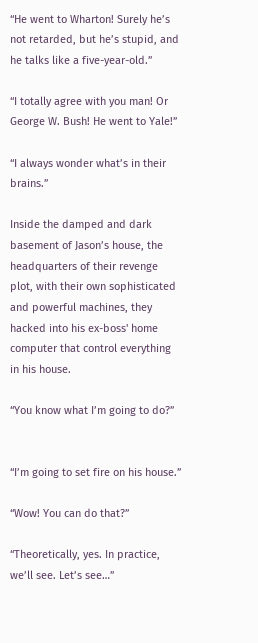“He went to Wharton! Surely he’s not retarded, but he’s stupid, and he talks like a five-year-old.”

“I totally agree with you man! Or George W. Bush! He went to Yale!”

“I always wonder what’s in their brains.”

Inside the damped and dark basement of Jason’s house, the headquarters of their revenge plot, with their own sophisticated and powerful machines, they hacked into his ex-boss' home computer that control everything in his house.

“You know what I’m going to do?”


“I’m going to set fire on his house.”

“Wow! You can do that?”

“Theoretically, yes. In practice, we’ll see. Let’s see…”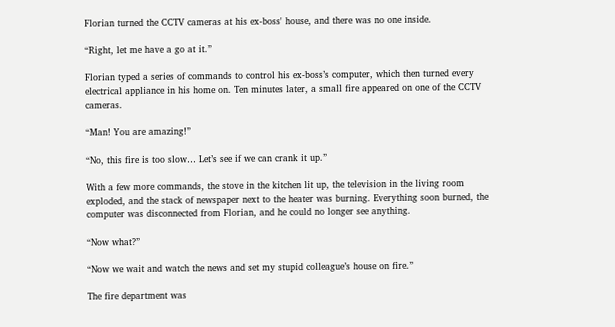Florian turned the CCTV cameras at his ex-boss' house, and there was no one inside.

“Right, let me have a go at it.”

Florian typed a series of commands to control his ex-boss’s computer, which then turned every electrical appliance in his home on. Ten minutes later, a small fire appeared on one of the CCTV cameras.

“Man! You are amazing!”

“No, this fire is too slow… Let’s see if we can crank it up.”

With a few more commands, the stove in the kitchen lit up, the television in the living room exploded, and the stack of newspaper next to the heater was burning. Everything soon burned, the computer was disconnected from Florian, and he could no longer see anything.

“Now what?”

“Now we wait and watch the news and set my stupid colleague’s house on fire.”

The fire department was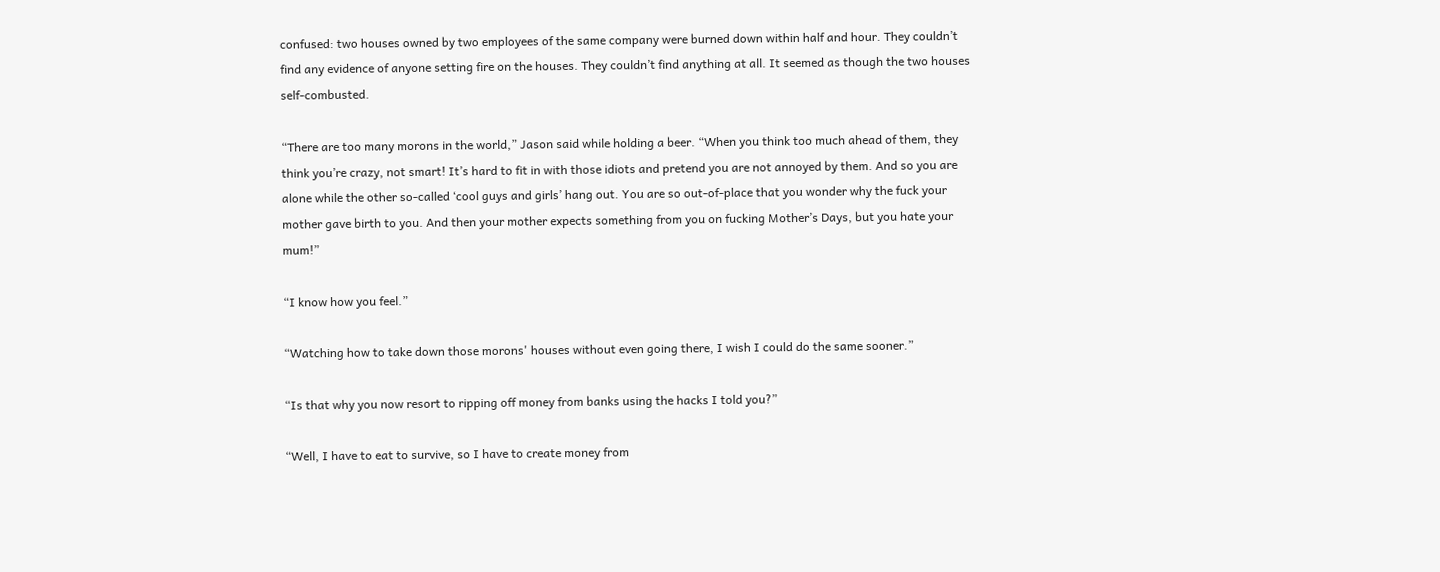confused: two houses owned by two employees of the same company were burned down within half and hour. They couldn’t find any evidence of anyone setting fire on the houses. They couldn’t find anything at all. It seemed as though the two houses self-combusted.

“There are too many morons in the world,” Jason said while holding a beer. “When you think too much ahead of them, they think you’re crazy, not smart! It’s hard to fit in with those idiots and pretend you are not annoyed by them. And so you are alone while the other so-called ‘cool guys and girls’ hang out. You are so out-of-place that you wonder why the fuck your mother gave birth to you. And then your mother expects something from you on fucking Mother’s Days, but you hate your mum!”

“I know how you feel.”

“Watching how to take down those morons' houses without even going there, I wish I could do the same sooner.”

“Is that why you now resort to ripping off money from banks using the hacks I told you?”

“Well, I have to eat to survive, so I have to create money from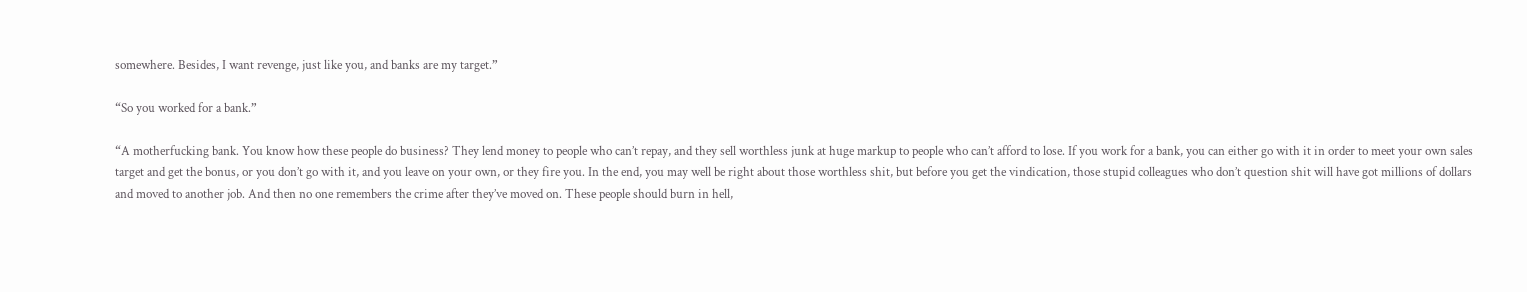somewhere. Besides, I want revenge, just like you, and banks are my target.”

“So you worked for a bank.”

“A motherfucking bank. You know how these people do business? They lend money to people who can’t repay, and they sell worthless junk at huge markup to people who can’t afford to lose. If you work for a bank, you can either go with it in order to meet your own sales target and get the bonus, or you don’t go with it, and you leave on your own, or they fire you. In the end, you may well be right about those worthless shit, but before you get the vindication, those stupid colleagues who don’t question shit will have got millions of dollars and moved to another job. And then no one remembers the crime after they’ve moved on. These people should burn in hell,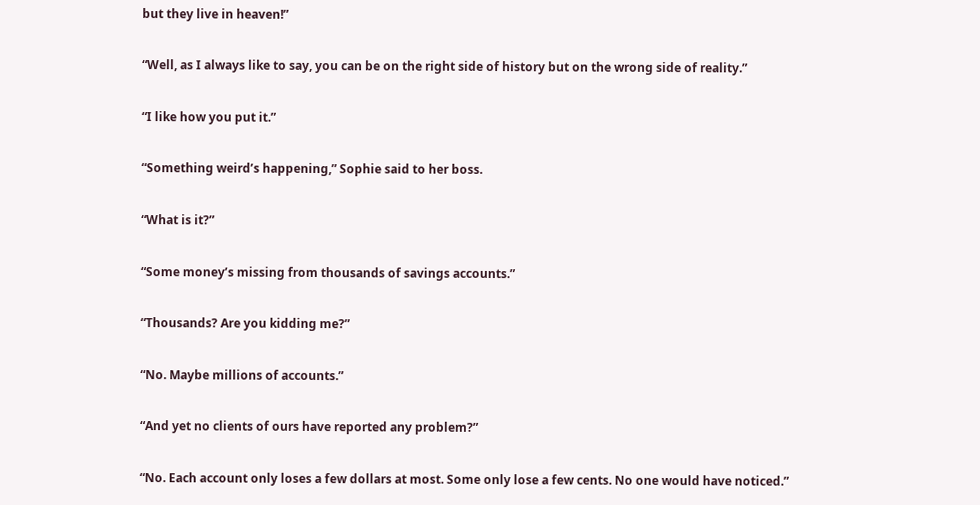but they live in heaven!”

“Well, as I always like to say, you can be on the right side of history but on the wrong side of reality.”

“I like how you put it.”

“Something weird’s happening,” Sophie said to her boss.

“What is it?”

“Some money’s missing from thousands of savings accounts.”

“Thousands? Are you kidding me?”

“No. Maybe millions of accounts.”

“And yet no clients of ours have reported any problem?”

“No. Each account only loses a few dollars at most. Some only lose a few cents. No one would have noticed.”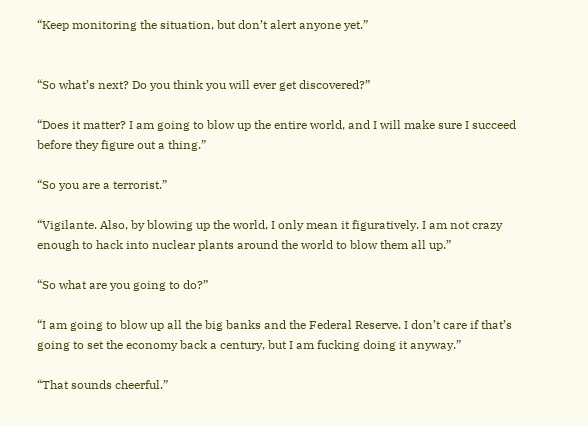“Keep monitoring the situation, but don’t alert anyone yet.”


“So what’s next? Do you think you will ever get discovered?”

“Does it matter? I am going to blow up the entire world, and I will make sure I succeed before they figure out a thing.”

“So you are a terrorist.”

“Vigilante. Also, by blowing up the world, I only mean it figuratively. I am not crazy enough to hack into nuclear plants around the world to blow them all up.”

“So what are you going to do?”

“I am going to blow up all the big banks and the Federal Reserve. I don’t care if that’s going to set the economy back a century, but I am fucking doing it anyway.”

“That sounds cheerful.”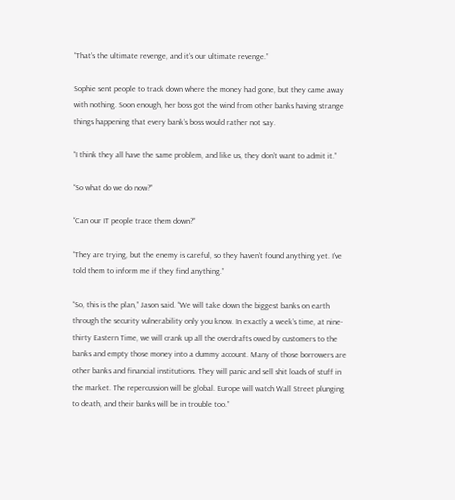“That’s the ultimate revenge, and it’s our ultimate revenge.”

Sophie sent people to track down where the money had gone, but they came away with nothing. Soon enough, her boss got the wind from other banks having strange things happening that every bank’s boss would rather not say.

“I think they all have the same problem, and like us, they don’t want to admit it.”

“So what do we do now?”

“Can our IT people trace them down?”

“They are trying, but the enemy is careful, so they haven’t found anything yet. I’ve told them to inform me if they find anything.”

“So, this is the plan,” Jason said. “We will take down the biggest banks on earth through the security vulnerability only you know. In exactly a week’s time, at nine-thirty Eastern Time, we will crank up all the overdrafts owed by customers to the banks and empty those money into a dummy account. Many of those borrowers are other banks and financial institutions. They will panic and sell shit loads of stuff in the market. The repercussion will be global. Europe will watch Wall Street plunging to death, and their banks will be in trouble too.”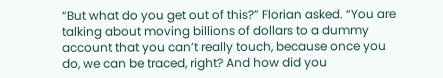“But what do you get out of this?” Florian asked. “You are talking about moving billions of dollars to a dummy account that you can’t really touch, because once you do, we can be traced, right? And how did you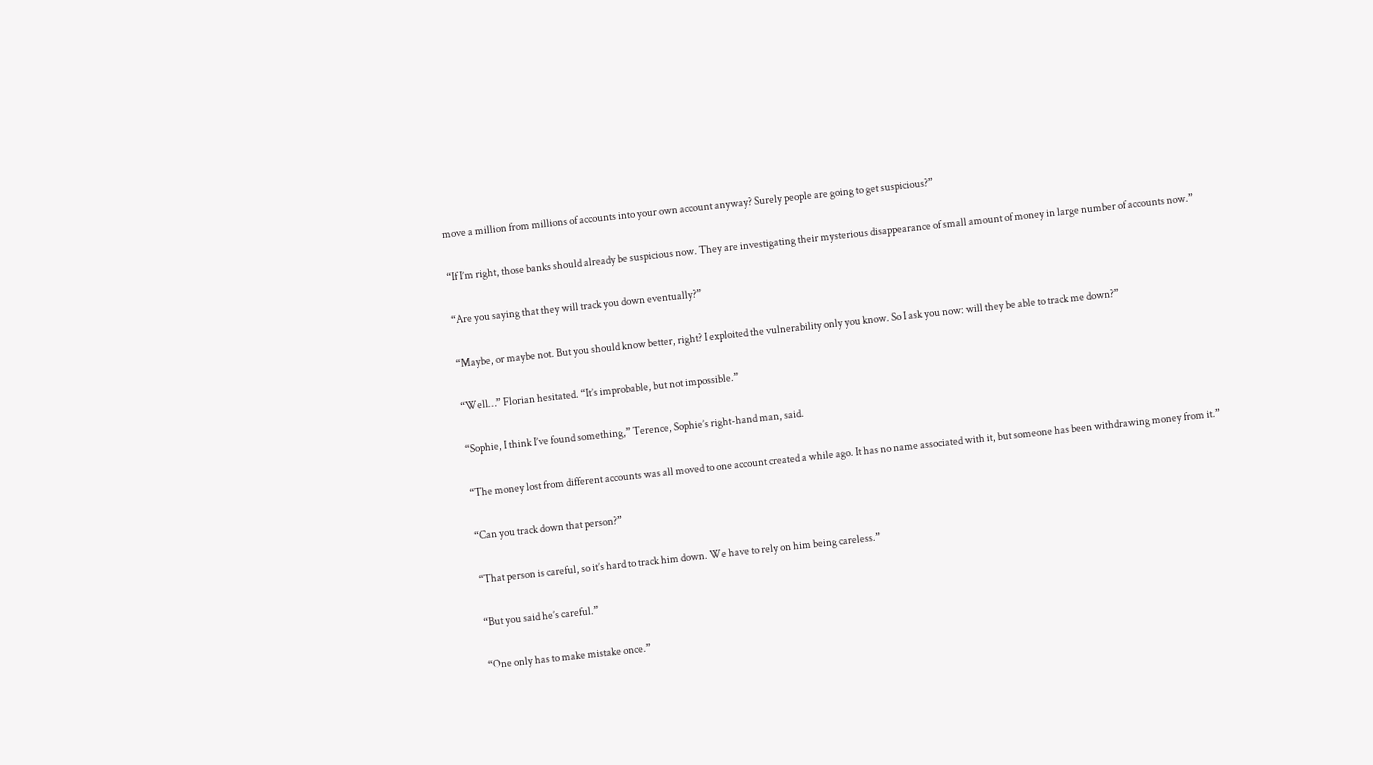move a million from millions of accounts into your own account anyway? Surely people are going to get suspicious?”

“If I’m right, those banks should already be suspicious now. They are investigating their mysterious disappearance of small amount of money in large number of accounts now.”

“Are you saying that they will track you down eventually?”

“Maybe, or maybe not. But you should know better, right? I exploited the vulnerability only you know. So I ask you now: will they be able to track me down?”

“Well…” Florian hesitated. “It’s improbable, but not impossible.”

“Sophie, I think I’ve found something,” Terence, Sophie’s right-hand man, said.

“The money lost from different accounts was all moved to one account created a while ago. It has no name associated with it, but someone has been withdrawing money from it.”

“Can you track down that person?”

“That person is careful, so it’s hard to track him down. We have to rely on him being careless.”

“But you said he’s careful.”

“One only has to make mistake once.”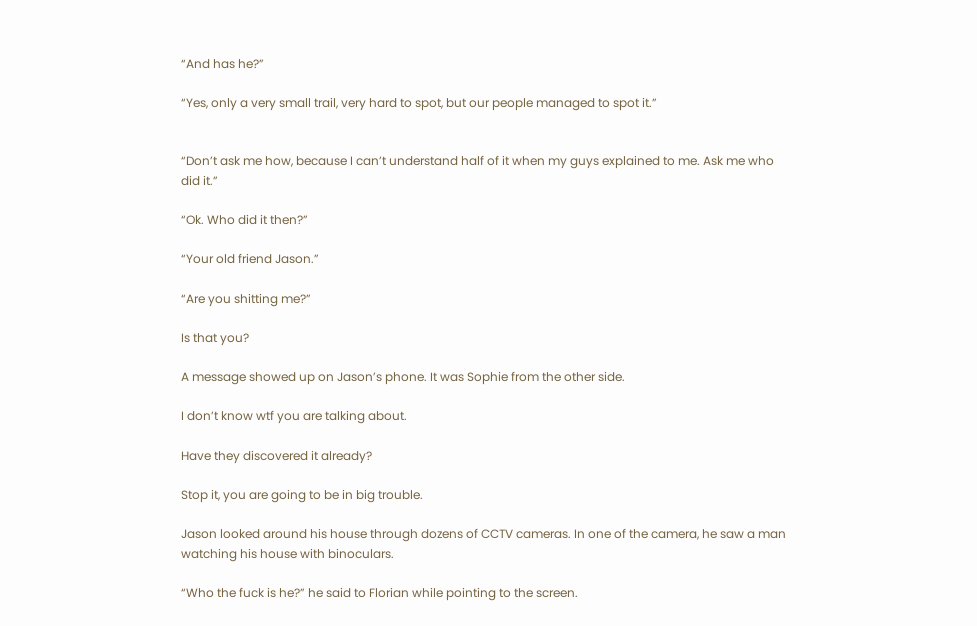“And has he?”

“Yes, only a very small trail, very hard to spot, but our people managed to spot it.”


“Don’t ask me how, because I can’t understand half of it when my guys explained to me. Ask me who did it.”

“Ok. Who did it then?”

“Your old friend Jason.”

“Are you shitting me?”

Is that you?

A message showed up on Jason’s phone. It was Sophie from the other side.

I don’t know wtf you are talking about.

Have they discovered it already?

Stop it, you are going to be in big trouble.

Jason looked around his house through dozens of CCTV cameras. In one of the camera, he saw a man watching his house with binoculars.

“Who the fuck is he?” he said to Florian while pointing to the screen.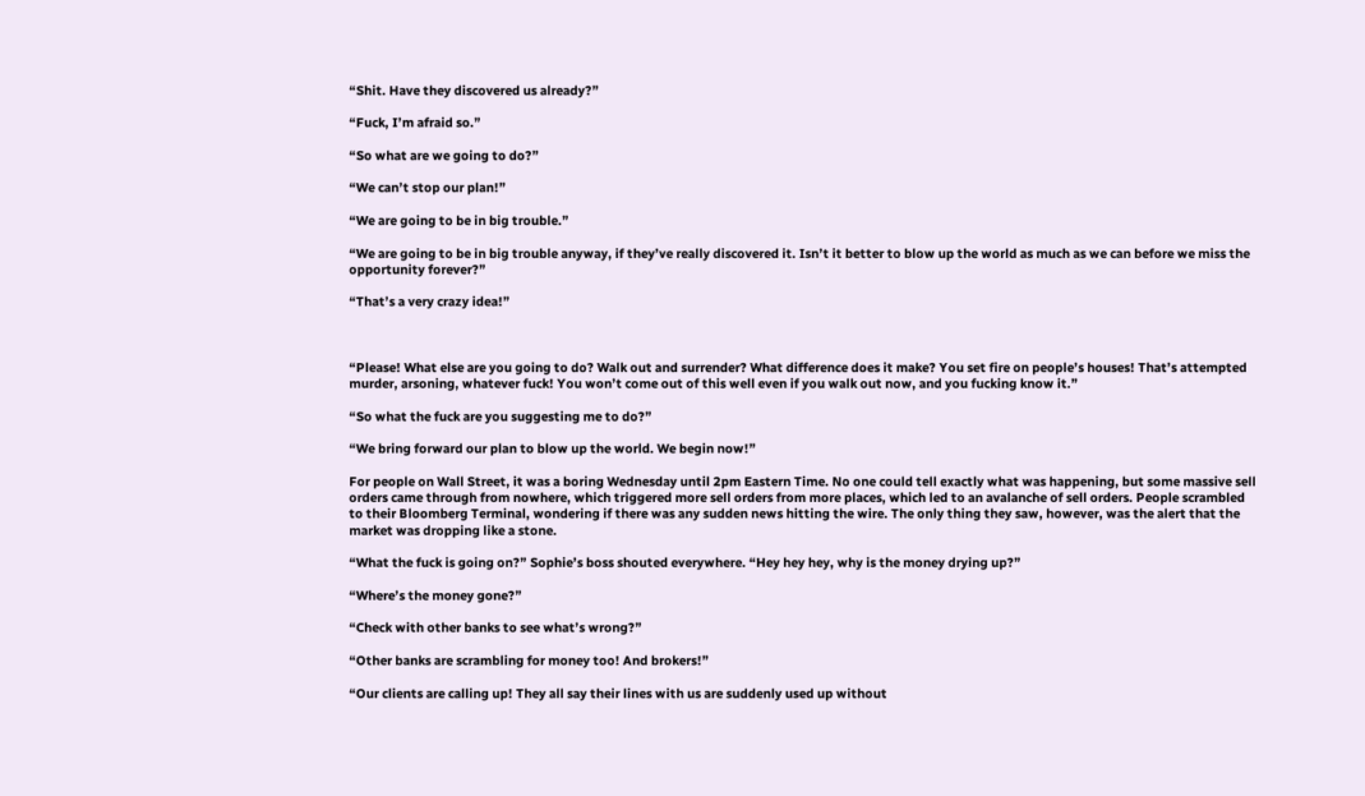“Shit. Have they discovered us already?”

“Fuck, I’m afraid so.”

“So what are we going to do?”

“We can’t stop our plan!”

“We are going to be in big trouble.”

“We are going to be in big trouble anyway, if they’ve really discovered it. Isn’t it better to blow up the world as much as we can before we miss the opportunity forever?”

“That’s a very crazy idea!”



“Please! What else are you going to do? Walk out and surrender? What difference does it make? You set fire on people’s houses! That’s attempted murder, arsoning, whatever fuck! You won’t come out of this well even if you walk out now, and you fucking know it.”

“So what the fuck are you suggesting me to do?”

“We bring forward our plan to blow up the world. We begin now!”

For people on Wall Street, it was a boring Wednesday until 2pm Eastern Time. No one could tell exactly what was happening, but some massive sell orders came through from nowhere, which triggered more sell orders from more places, which led to an avalanche of sell orders. People scrambled to their Bloomberg Terminal, wondering if there was any sudden news hitting the wire. The only thing they saw, however, was the alert that the market was dropping like a stone.

“What the fuck is going on?” Sophie’s boss shouted everywhere. “Hey hey hey, why is the money drying up?”

“Where’s the money gone?”

“Check with other banks to see what’s wrong?”

“Other banks are scrambling for money too! And brokers!”

“Our clients are calling up! They all say their lines with us are suddenly used up without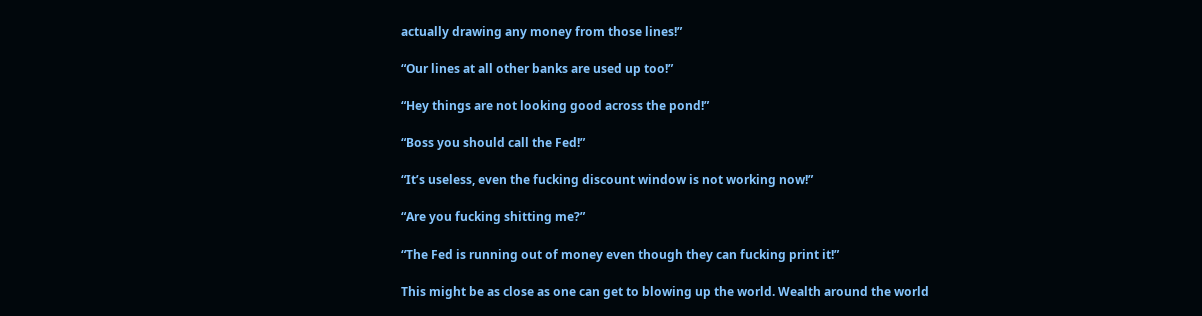actually drawing any money from those lines!”

“Our lines at all other banks are used up too!”

“Hey things are not looking good across the pond!”

“Boss you should call the Fed!”

“It’s useless, even the fucking discount window is not working now!”

“Are you fucking shitting me?”

“The Fed is running out of money even though they can fucking print it!”

This might be as close as one can get to blowing up the world. Wealth around the world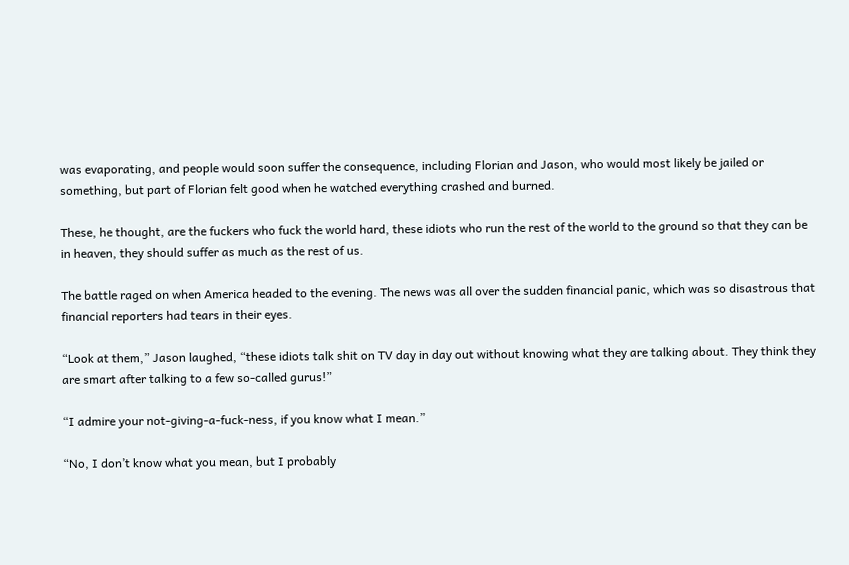was evaporating, and people would soon suffer the consequence, including Florian and Jason, who would most likely be jailed or something, but part of Florian felt good when he watched everything crashed and burned.

These, he thought, are the fuckers who fuck the world hard, these idiots who run the rest of the world to the ground so that they can be in heaven, they should suffer as much as the rest of us.

The battle raged on when America headed to the evening. The news was all over the sudden financial panic, which was so disastrous that financial reporters had tears in their eyes.

“Look at them,” Jason laughed, “these idiots talk shit on TV day in day out without knowing what they are talking about. They think they are smart after talking to a few so-called gurus!”

“I admire your not-giving-a-fuck-ness, if you know what I mean.”

“No, I don’t know what you mean, but I probably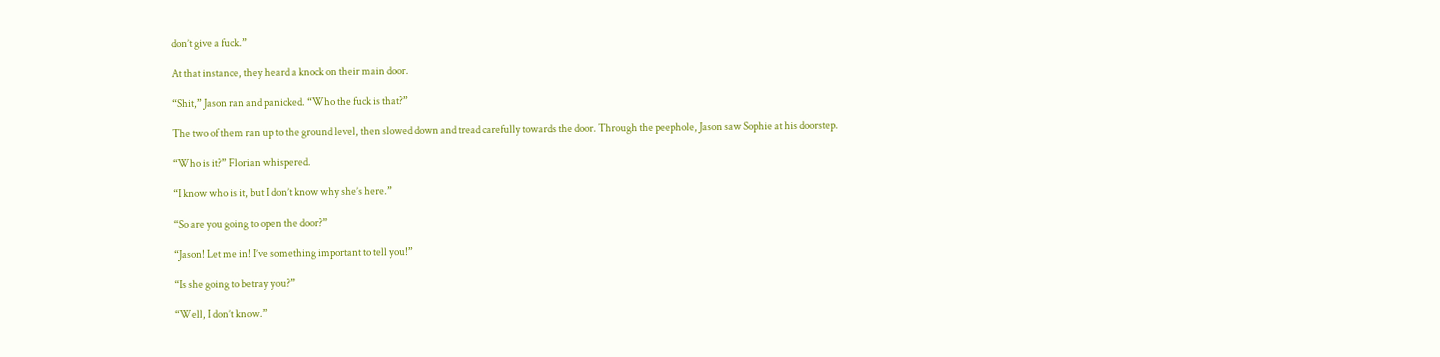don’t give a fuck.”

At that instance, they heard a knock on their main door.

“Shit,” Jason ran and panicked. “Who the fuck is that?”

The two of them ran up to the ground level, then slowed down and tread carefully towards the door. Through the peephole, Jason saw Sophie at his doorstep.

“Who is it?” Florian whispered.

“I know who is it, but I don’t know why she’s here.”

“So are you going to open the door?”

“Jason! Let me in! I’ve something important to tell you!”

“Is she going to betray you?”

“Well, I don’t know.”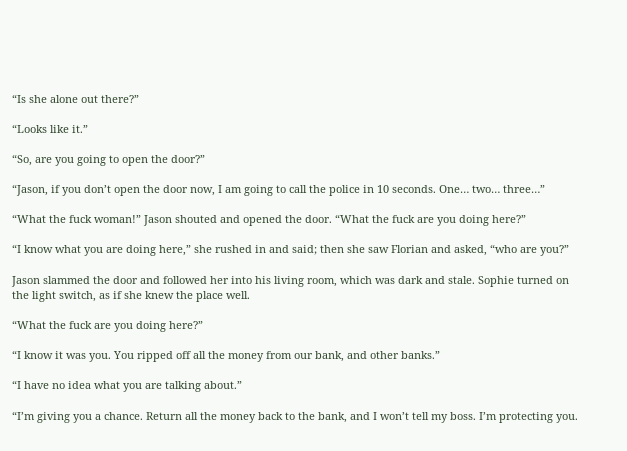“Is she alone out there?”

“Looks like it.”

“So, are you going to open the door?”

“Jason, if you don’t open the door now, I am going to call the police in 10 seconds. One… two… three…”

“What the fuck woman!” Jason shouted and opened the door. “What the fuck are you doing here?”

“I know what you are doing here,” she rushed in and said; then she saw Florian and asked, “who are you?”

Jason slammed the door and followed her into his living room, which was dark and stale. Sophie turned on the light switch, as if she knew the place well.

“What the fuck are you doing here?”

“I know it was you. You ripped off all the money from our bank, and other banks.”

“I have no idea what you are talking about.”

“I’m giving you a chance. Return all the money back to the bank, and I won’t tell my boss. I’m protecting you.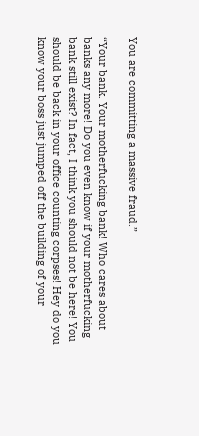You are committing a massive fraud.”

“Your bank. Your motherfucking bank! Who cares about banks any more! Do you even know if your motherfucking bank still exist? In fact, I think you should not be here! You should be back in your office counting corpses! Hey do you know your boss just jumped off the building of your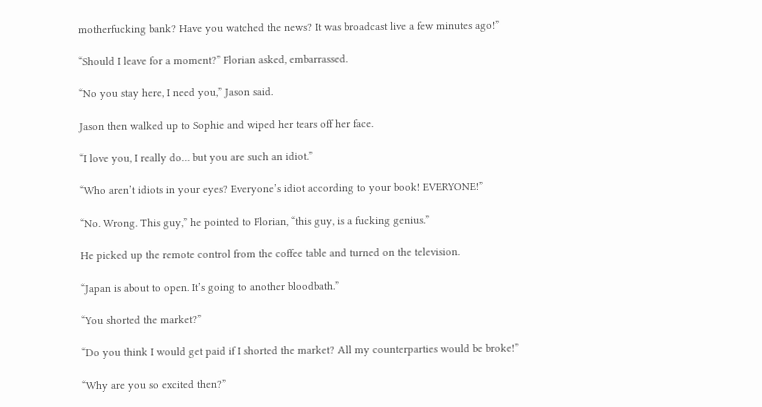motherfucking bank? Have you watched the news? It was broadcast live a few minutes ago!”

“Should I leave for a moment?” Florian asked, embarrassed.

“No you stay here, I need you,” Jason said.

Jason then walked up to Sophie and wiped her tears off her face.

“I love you, I really do… but you are such an idiot.”

“Who aren’t idiots in your eyes? Everyone’s idiot according to your book! EVERYONE!”

“No. Wrong. This guy,” he pointed to Florian, “this guy, is a fucking genius.”

He picked up the remote control from the coffee table and turned on the television.

“Japan is about to open. It’s going to another bloodbath.”

“You shorted the market?”

“Do you think I would get paid if I shorted the market? All my counterparties would be broke!”

“Why are you so excited then?”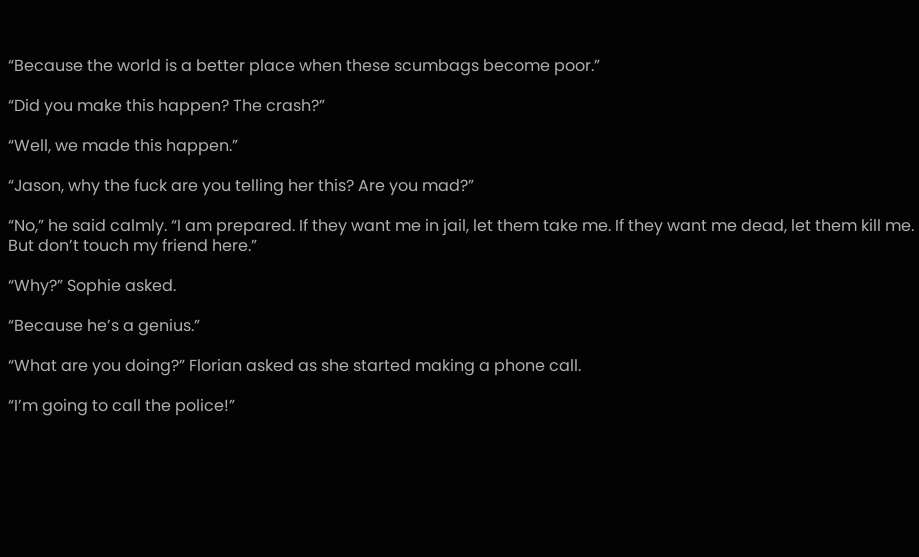“Because the world is a better place when these scumbags become poor.”

“Did you make this happen? The crash?”

“Well, we made this happen.”

“Jason, why the fuck are you telling her this? Are you mad?”

“No,” he said calmly. “I am prepared. If they want me in jail, let them take me. If they want me dead, let them kill me. But don’t touch my friend here.”

“Why?” Sophie asked.

“Because he’s a genius.”

“What are you doing?” Florian asked as she started making a phone call.

“I’m going to call the police!”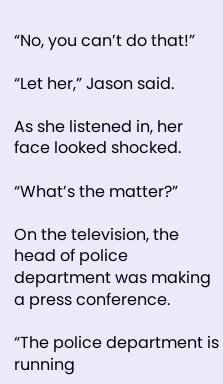“No, you can’t do that!”

“Let her,” Jason said.

As she listened in, her face looked shocked.

“What’s the matter?”

On the television, the head of police department was making a press conference.

“The police department is running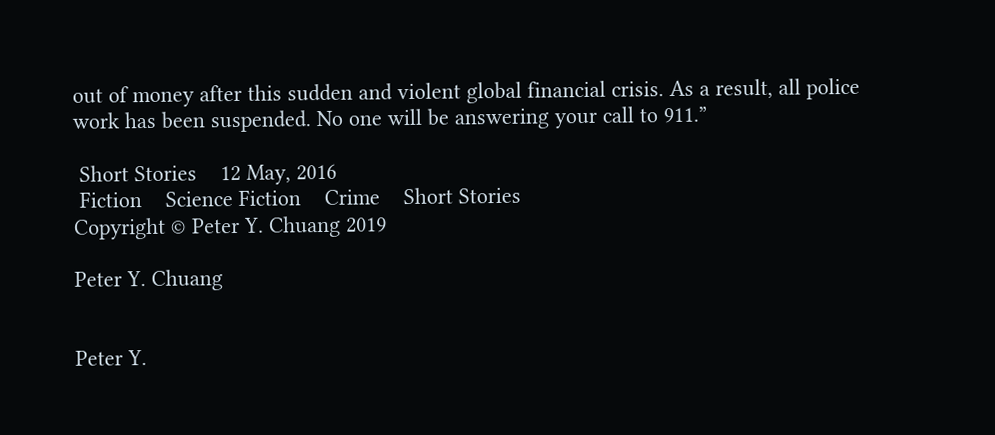out of money after this sudden and violent global financial crisis. As a result, all police work has been suspended. No one will be answering your call to 911.”

 Short Stories    12 May, 2016
 Fiction    Science Fiction    Crime    Short Stories
Copyright © Peter Y. Chuang 2019

Peter Y. Chuang


Peter Y.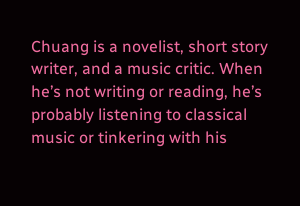Chuang is a novelist, short story writer, and a music critic. When he’s not writing or reading, he’s probably listening to classical music or tinkering with his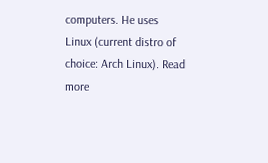computers. He uses Linux (current distro of choice: Arch Linux). Read more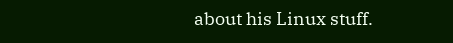about his Linux stuff.